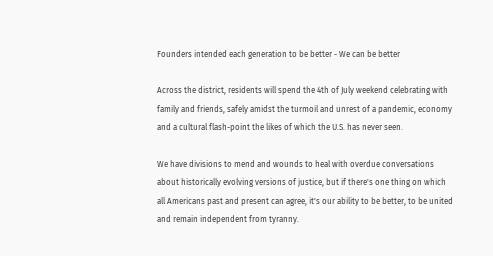Founders intended each generation to be better - We can be better

Across the district, residents will spend the 4th of July weekend celebrating with family and friends, safely amidst the turmoil and unrest of a pandemic, economy and a cultural flash-point the likes of which the U.S. has never seen.

We have divisions to mend and wounds to heal with overdue conversations about historically evolving versions of justice, but if there's one thing on which all Americans past and present can agree, it's our ability to be better, to be united and remain independent from tyranny.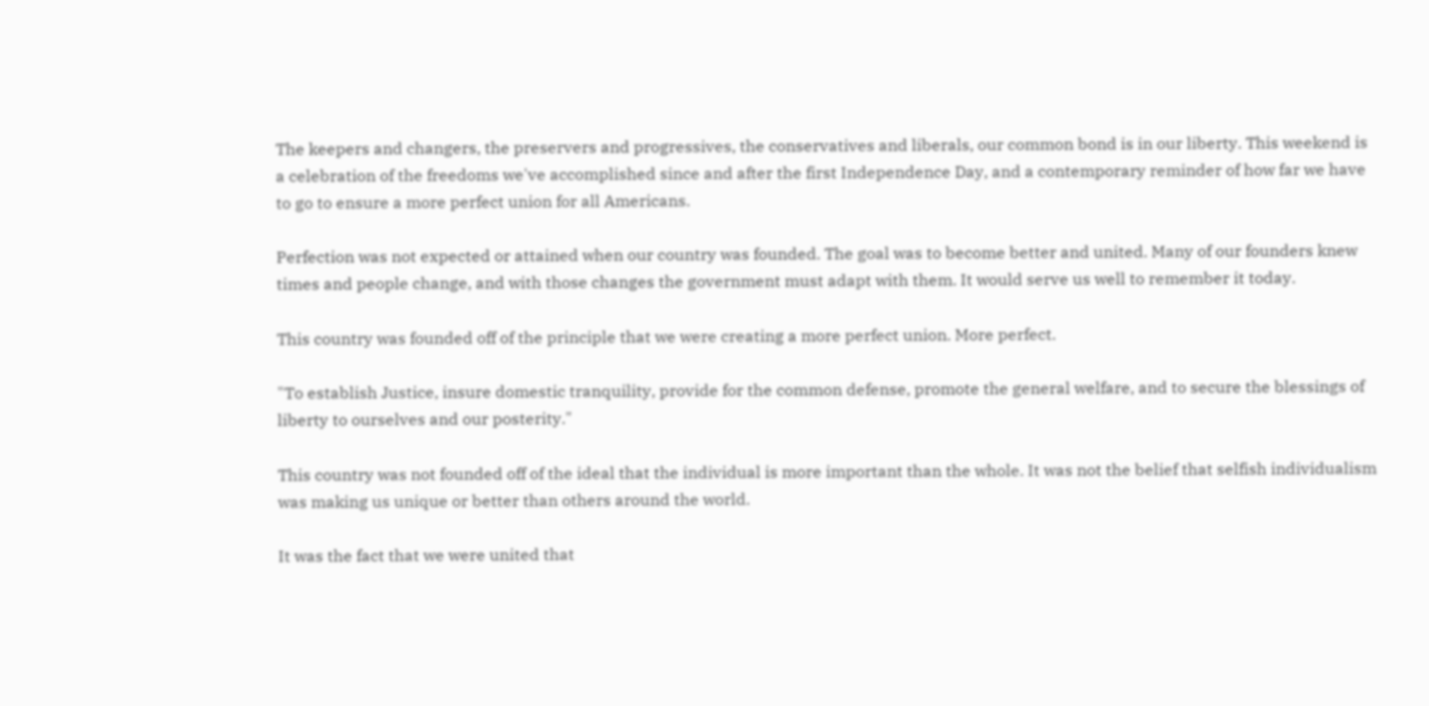The keepers and changers, the preservers and progressives, the conservatives and liberals, our common bond is in our liberty. This weekend is a celebration of the freedoms we've accomplished since and after the first Independence Day, and a contemporary reminder of how far we have to go to ensure a more perfect union for all Americans.

Perfection was not expected or attained when our country was founded. The goal was to become better and united. Many of our founders knew times and people change, and with those changes the government must adapt with them. It would serve us well to remember it today.

This country was founded off of the principle that we were creating a more perfect union. More perfect.

"To establish Justice, insure domestic tranquility, provide for the common defense, promote the general welfare, and to secure the blessings of liberty to ourselves and our posterity."

This country was not founded off of the ideal that the individual is more important than the whole. It was not the belief that selfish individualism was making us unique or better than others around the world.

It was the fact that we were united that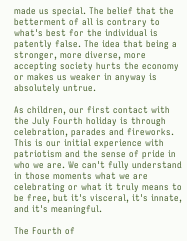made us special. The belief that the betterment of all is contrary to what's best for the individual is patently false. The idea that being a stronger, more diverse, more accepting society hurts the economy or makes us weaker in anyway is absolutely untrue.

As children, our first contact with the July Fourth holiday is through celebration, parades and fireworks. This is our initial experience with patriotism and the sense of pride in who we are. We can't fully understand in those moments what we are celebrating or what it truly means to be free, but it's visceral, it's innate, and it's meaningful.

The Fourth of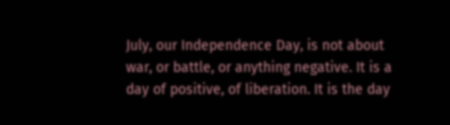July, our Independence Day, is not about war, or battle, or anything negative. It is a day of positive, of liberation. It is the day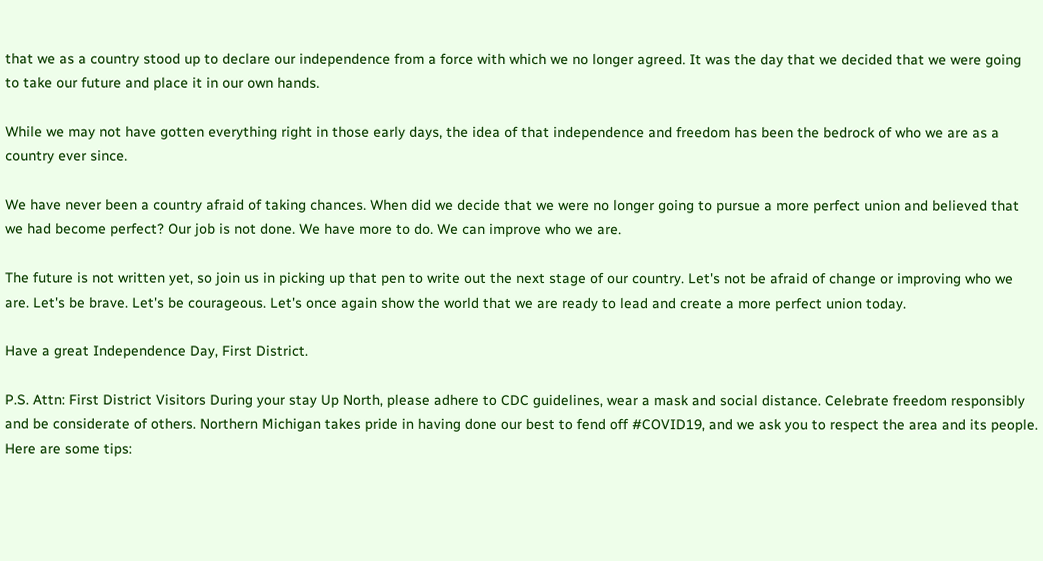that we as a country stood up to declare our independence from a force with which we no longer agreed. It was the day that we decided that we were going to take our future and place it in our own hands.

While we may not have gotten everything right in those early days, the idea of that independence and freedom has been the bedrock of who we are as a country ever since.

We have never been a country afraid of taking chances. When did we decide that we were no longer going to pursue a more perfect union and believed that we had become perfect? Our job is not done. We have more to do. We can improve who we are.

The future is not written yet, so join us in picking up that pen to write out the next stage of our country. Let's not be afraid of change or improving who we are. Let's be brave. Let's be courageous. Let's once again show the world that we are ready to lead and create a more perfect union today.

Have a great Independence Day, First District.

P.S. Attn: First District Visitors During your stay Up North, please adhere to CDC guidelines, wear a mask and social distance. Celebrate freedom responsibly and be considerate of others. Northern Michigan takes pride in having done our best to fend off #COVID19, and we ask you to respect the area and its people. Here are some tips: